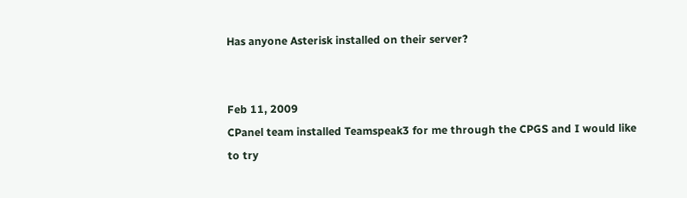Has anyone Asterisk installed on their server?


Feb 11, 2009
CPanel team installed Teamspeak3 for me through the CPGS and I would like to try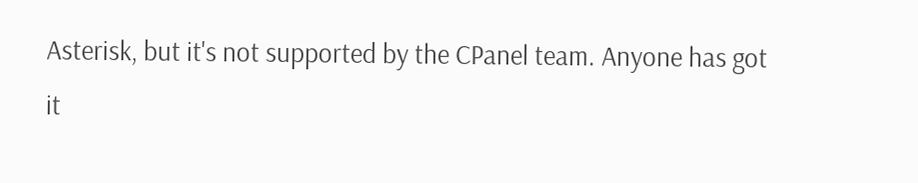Asterisk, but it's not supported by the CPanel team. Anyone has got it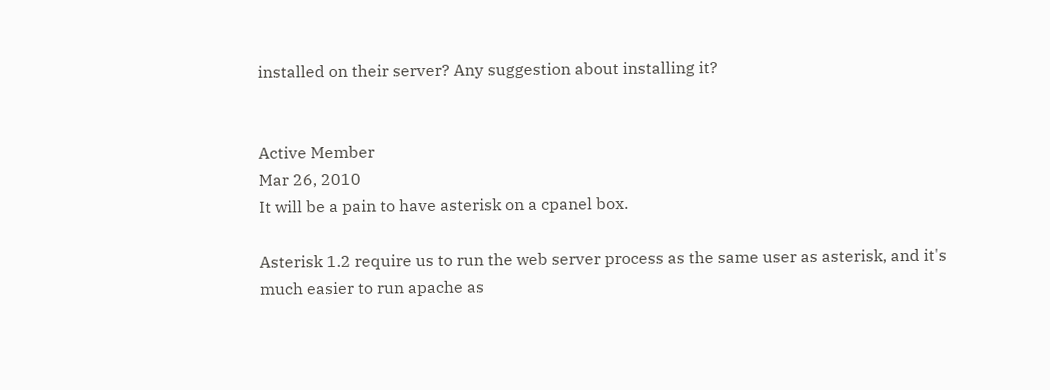installed on their server? Any suggestion about installing it?


Active Member
Mar 26, 2010
It will be a pain to have asterisk on a cpanel box.

Asterisk 1.2 require us to run the web server process as the same user as asterisk, and it's much easier to run apache as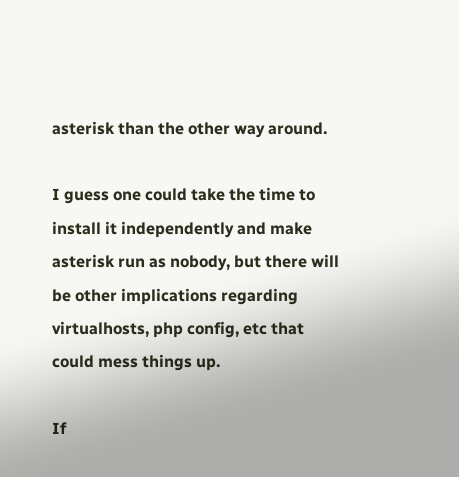asterisk than the other way around.

I guess one could take the time to install it independently and make asterisk run as nobody, but there will be other implications regarding virtualhosts, php config, etc that could mess things up.

If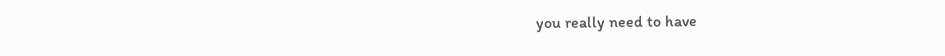you really need to have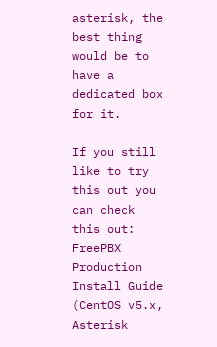asterisk, the best thing would be to have a dedicated box for it.

If you still like to try this out you can check this out:
FreePBX Production Install Guide (CentOS v5.x, Asterisk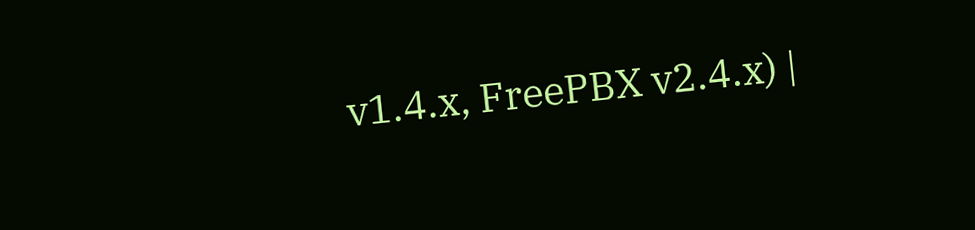v1.4.x, FreePBX v2.4.x) |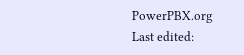PowerPBX.org
Last edited: